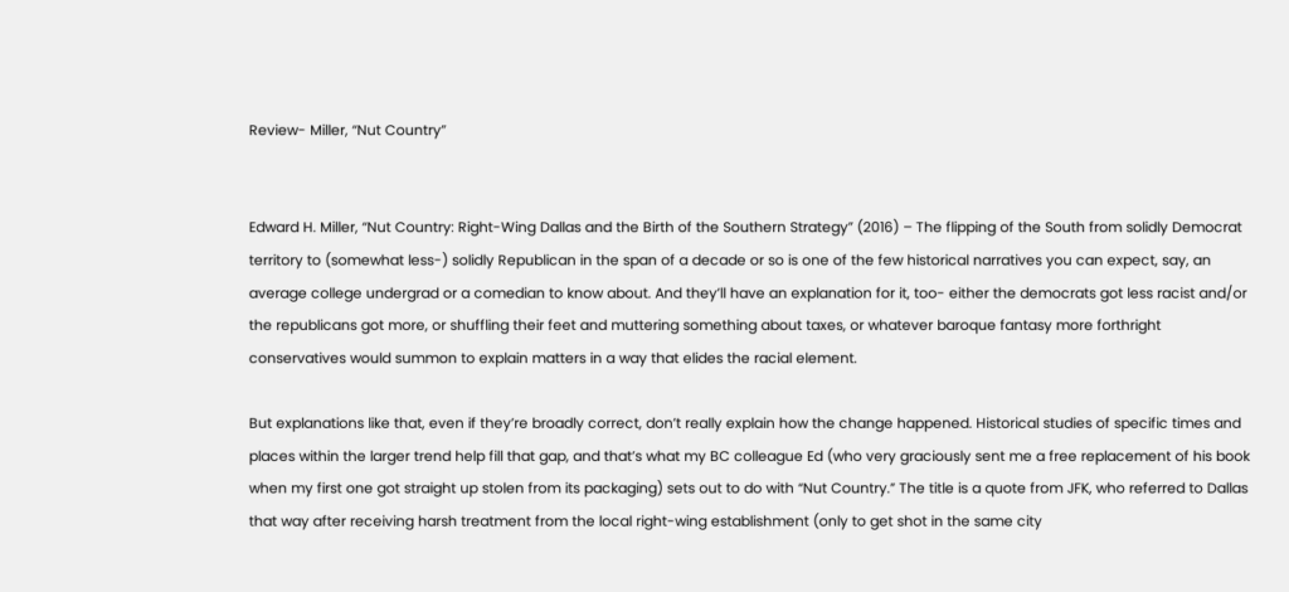Review- Miller, “Nut Country”


Edward H. Miller, “Nut Country: Right-Wing Dallas and the Birth of the Southern Strategy” (2016) – The flipping of the South from solidly Democrat territory to (somewhat less-) solidly Republican in the span of a decade or so is one of the few historical narratives you can expect, say, an average college undergrad or a comedian to know about. And they’ll have an explanation for it, too- either the democrats got less racist and/or the republicans got more, or shuffling their feet and muttering something about taxes, or whatever baroque fantasy more forthright conservatives would summon to explain matters in a way that elides the racial element.

But explanations like that, even if they’re broadly correct, don’t really explain how the change happened. Historical studies of specific times and places within the larger trend help fill that gap, and that’s what my BC colleague Ed (who very graciously sent me a free replacement of his book when my first one got straight up stolen from its packaging) sets out to do with “Nut Country.” The title is a quote from JFK, who referred to Dallas that way after receiving harsh treatment from the local right-wing establishment (only to get shot in the same city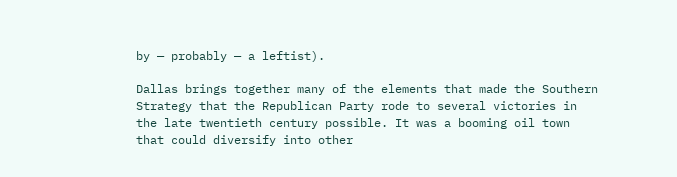by — probably — a leftist).

Dallas brings together many of the elements that made the Southern Strategy that the Republican Party rode to several victories in the late twentieth century possible. It was a booming oil town that could diversify into other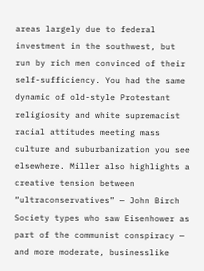areas largely due to federal investment in the southwest, but run by rich men convinced of their self-sufficiency. You had the same dynamic of old-style Protestant religiosity and white supremacist racial attitudes meeting mass culture and suburbanization you see elsewhere. Miller also highlights a creative tension between “ultraconservatives” — John Birch Society types who saw Eisenhower as part of the communist conspiracy — and more moderate, businesslike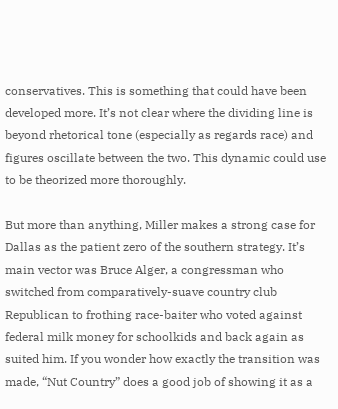conservatives. This is something that could have been developed more. It’s not clear where the dividing line is beyond rhetorical tone (especially as regards race) and figures oscillate between the two. This dynamic could use to be theorized more thoroughly.

But more than anything, Miller makes a strong case for Dallas as the patient zero of the southern strategy. It’s main vector was Bruce Alger, a congressman who switched from comparatively-suave country club Republican to frothing race-baiter who voted against federal milk money for schoolkids and back again as suited him. If you wonder how exactly the transition was made, “Nut Country” does a good job of showing it as a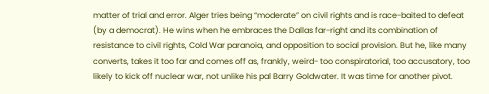matter of trial and error. Alger tries being “moderate” on civil rights and is race-baited to defeat (by a democrat). He wins when he embraces the Dallas far-right and its combination of resistance to civil rights, Cold War paranoia, and opposition to social provision. But he, like many converts, takes it too far and comes off as, frankly, weird- too conspiratorial, too accusatory, too likely to kick off nuclear war, not unlike his pal Barry Goldwater. It was time for another pivot.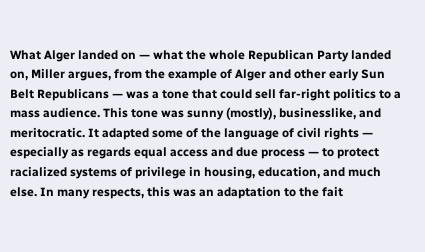What Alger landed on — what the whole Republican Party landed on, Miller argues, from the example of Alger and other early Sun Belt Republicans — was a tone that could sell far-right politics to a mass audience. This tone was sunny (mostly), businesslike, and meritocratic. It adapted some of the language of civil rights — especially as regards equal access and due process — to protect racialized systems of privilege in housing, education, and much else. In many respects, this was an adaptation to the fait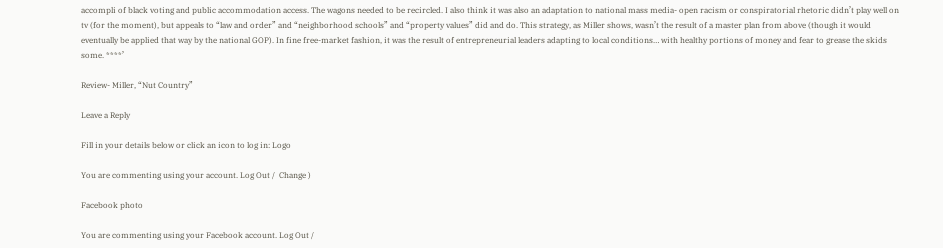accompli of black voting and public accommodation access. The wagons needed to be recircled. I also think it was also an adaptation to national mass media- open racism or conspiratorial rhetoric didn’t play well on tv (for the moment), but appeals to “law and order” and “neighborhood schools” and “property values” did and do. This strategy, as Miller shows, wasn’t the result of a master plan from above (though it would eventually be applied that way by the national GOP). In fine free-market fashion, it was the result of entrepreneurial leaders adapting to local conditions… with healthy portions of money and fear to grease the skids some. ****’

Review- Miller, “Nut Country”

Leave a Reply

Fill in your details below or click an icon to log in: Logo

You are commenting using your account. Log Out /  Change )

Facebook photo

You are commenting using your Facebook account. Log Out /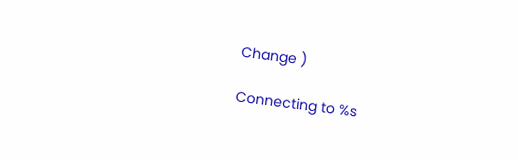Change )

Connecting to %s